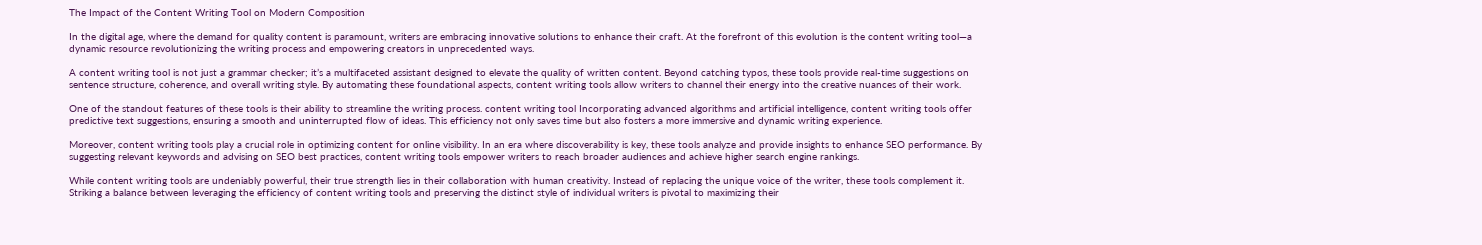The Impact of the Content Writing Tool on Modern Composition

In the digital age, where the demand for quality content is paramount, writers are embracing innovative solutions to enhance their craft. At the forefront of this evolution is the content writing tool—a dynamic resource revolutionizing the writing process and empowering creators in unprecedented ways.

A content writing tool is not just a grammar checker; it’s a multifaceted assistant designed to elevate the quality of written content. Beyond catching typos, these tools provide real-time suggestions on sentence structure, coherence, and overall writing style. By automating these foundational aspects, content writing tools allow writers to channel their energy into the creative nuances of their work.

One of the standout features of these tools is their ability to streamline the writing process. content writing tool Incorporating advanced algorithms and artificial intelligence, content writing tools offer predictive text suggestions, ensuring a smooth and uninterrupted flow of ideas. This efficiency not only saves time but also fosters a more immersive and dynamic writing experience.

Moreover, content writing tools play a crucial role in optimizing content for online visibility. In an era where discoverability is key, these tools analyze and provide insights to enhance SEO performance. By suggesting relevant keywords and advising on SEO best practices, content writing tools empower writers to reach broader audiences and achieve higher search engine rankings.

While content writing tools are undeniably powerful, their true strength lies in their collaboration with human creativity. Instead of replacing the unique voice of the writer, these tools complement it. Striking a balance between leveraging the efficiency of content writing tools and preserving the distinct style of individual writers is pivotal to maximizing their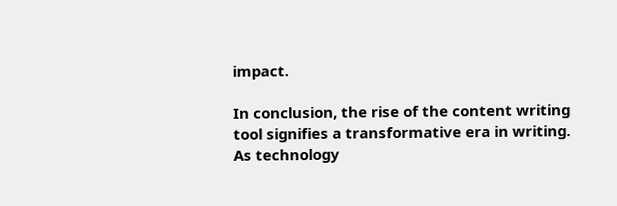impact.

In conclusion, the rise of the content writing tool signifies a transformative era in writing. As technology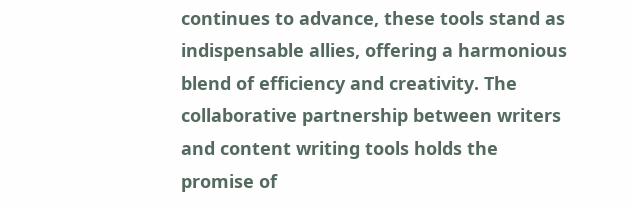continues to advance, these tools stand as indispensable allies, offering a harmonious blend of efficiency and creativity. The collaborative partnership between writers and content writing tools holds the promise of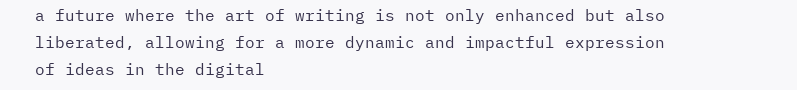a future where the art of writing is not only enhanced but also liberated, allowing for a more dynamic and impactful expression of ideas in the digital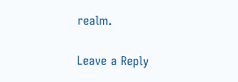realm.

Leave a Reply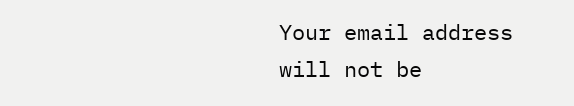Your email address will not be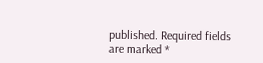published. Required fields are marked *